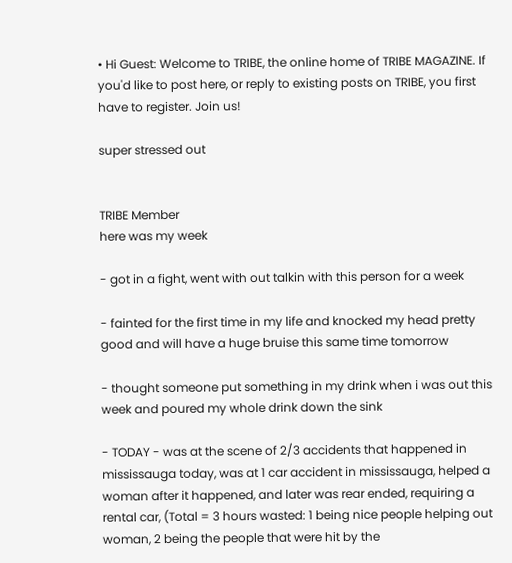• Hi Guest: Welcome to TRIBE, the online home of TRIBE MAGAZINE. If you'd like to post here, or reply to existing posts on TRIBE, you first have to register. Join us!

super stressed out


TRIBE Member
here was my week

- got in a fight, went with out talkin with this person for a week

- fainted for the first time in my life and knocked my head pretty good and will have a huge bruise this same time tomorrow

- thought someone put something in my drink when i was out this week and poured my whole drink down the sink

- TODAY - was at the scene of 2/3 accidents that happened in mississauga today, was at 1 car accident in mississauga, helped a woman after it happened, and later was rear ended, requiring a rental car, (Total = 3 hours wasted: 1 being nice people helping out woman, 2 being the people that were hit by the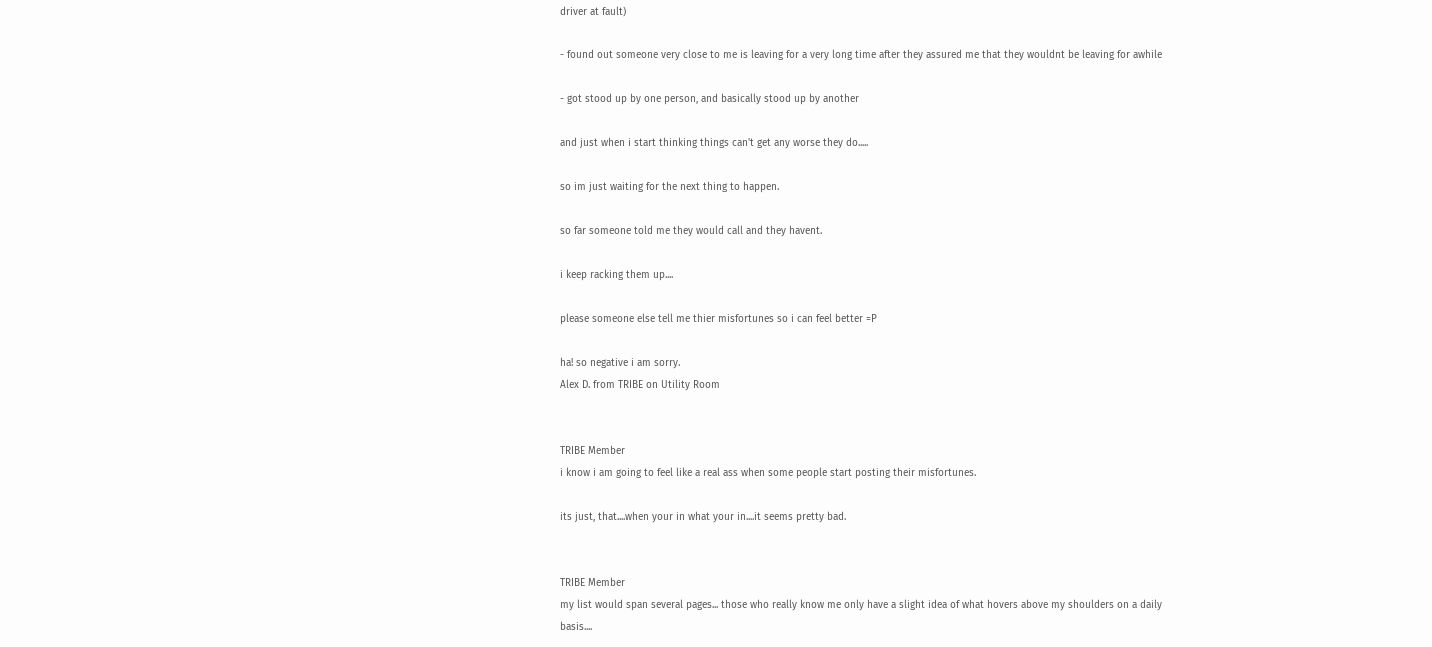driver at fault)

- found out someone very close to me is leaving for a very long time after they assured me that they wouldnt be leaving for awhile

- got stood up by one person, and basically stood up by another

and just when i start thinking things can't get any worse they do.....

so im just waiting for the next thing to happen.

so far someone told me they would call and they havent.

i keep racking them up....

please someone else tell me thier misfortunes so i can feel better =P

ha! so negative i am sorry.
Alex D. from TRIBE on Utility Room


TRIBE Member
i know i am going to feel like a real ass when some people start posting their misfortunes.

its just, that....when your in what your in....it seems pretty bad.


TRIBE Member
my list would span several pages... those who really know me only have a slight idea of what hovers above my shoulders on a daily basis....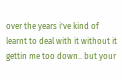over the years i've kind of learnt to deal with it without it gettin me too down.. but your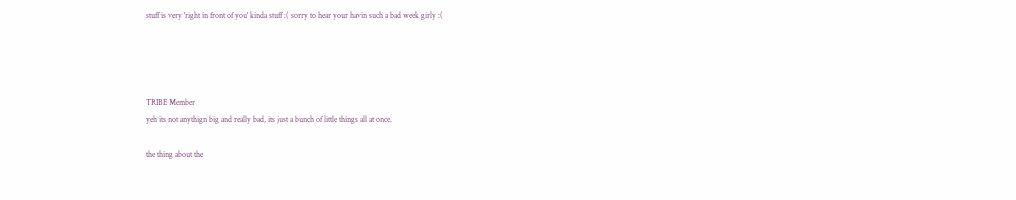stuff is very 'right in front of you' kinda stuff :( sorry to hear your havin such a bad week girly :(




TRIBE Member
yeh its not anythign big and really bad, its just a bunch of little things all at once.

the thing about the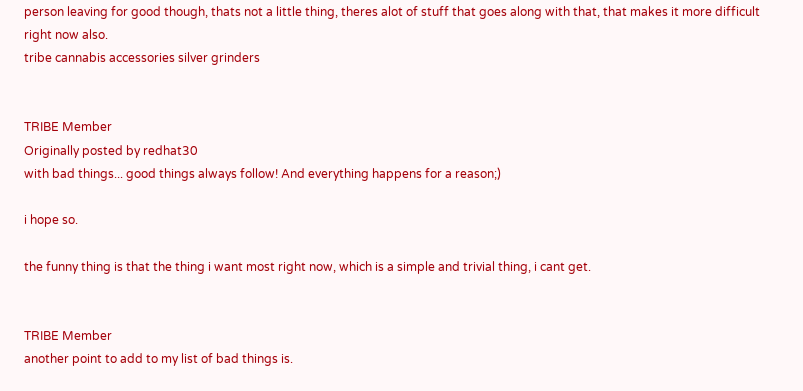person leaving for good though, thats not a little thing, theres alot of stuff that goes along with that, that makes it more difficult right now also.
tribe cannabis accessories silver grinders


TRIBE Member
Originally posted by redhat30
with bad things... good things always follow! And everything happens for a reason;)

i hope so.

the funny thing is that the thing i want most right now, which is a simple and trivial thing, i cant get.


TRIBE Member
another point to add to my list of bad things is.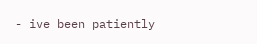- ive been patiently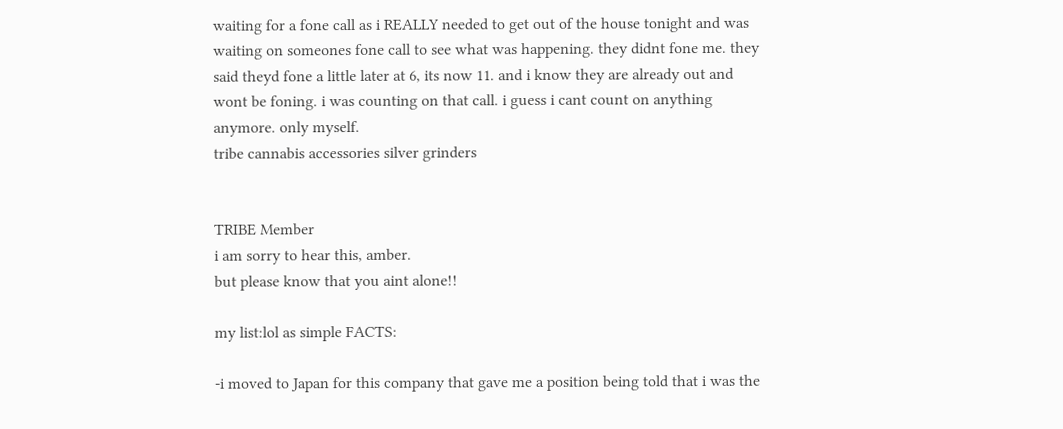waiting for a fone call as i REALLY needed to get out of the house tonight and was waiting on someones fone call to see what was happening. they didnt fone me. they said theyd fone a little later at 6, its now 11. and i know they are already out and wont be foning. i was counting on that call. i guess i cant count on anything anymore. only myself.
tribe cannabis accessories silver grinders


TRIBE Member
i am sorry to hear this, amber.
but please know that you aint alone!!

my list:lol as simple FACTS:

-i moved to Japan for this company that gave me a position being told that i was the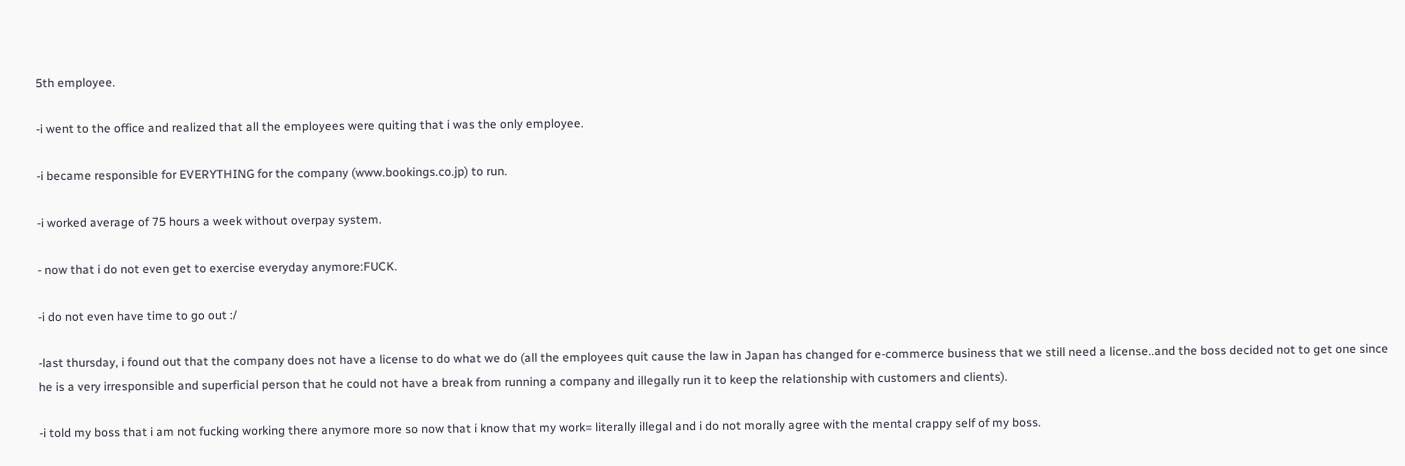5th employee.

-i went to the office and realized that all the employees were quiting that i was the only employee.

-i became responsible for EVERYTHING for the company (www.bookings.co.jp) to run.

-i worked average of 75 hours a week without overpay system.

- now that i do not even get to exercise everyday anymore:FUCK.

-i do not even have time to go out :/

-last thursday, i found out that the company does not have a license to do what we do (all the employees quit cause the law in Japan has changed for e-commerce business that we still need a license..and the boss decided not to get one since he is a very irresponsible and superficial person that he could not have a break from running a company and illegally run it to keep the relationship with customers and clients).

-i told my boss that i am not fucking working there anymore more so now that i know that my work= literally illegal and i do not morally agree with the mental crappy self of my boss.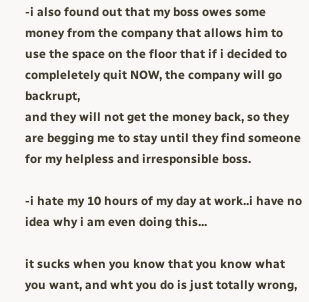-i also found out that my boss owes some money from the company that allows him to use the space on the floor that if i decided to compleletely quit NOW, the company will go backrupt,
and they will not get the money back, so they are begging me to stay until they find someone for my helpless and irresponsible boss.

-i hate my 10 hours of my day at work..i have no idea why i am even doing this...

it sucks when you know that you know what you want, and wht you do is just totally wrong,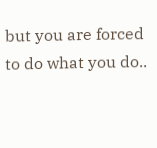but you are forced to do what you do..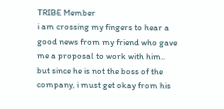TRIBE Member
i am crossing my fingers to hear a good news from my friend who gave me a proposal to work with him..
but since he is not the boss of the company, i must get okay from his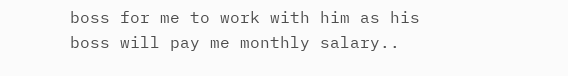boss for me to work with him as his boss will pay me monthly salary..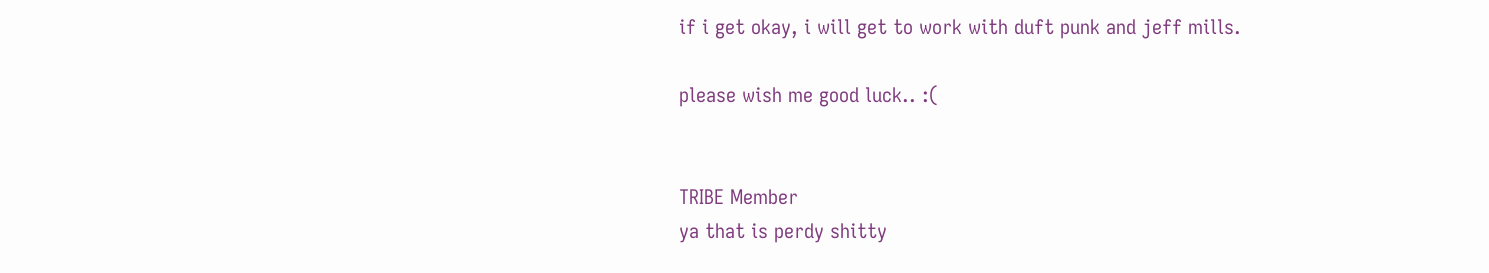if i get okay, i will get to work with duft punk and jeff mills.

please wish me good luck.. :(


TRIBE Member
ya that is perdy shitty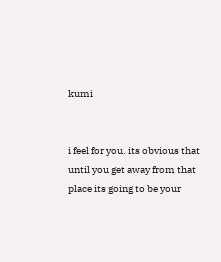kumi


i feel for you. its obvious that until you get away from that place its going to be your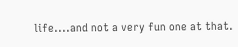life....and not a very fun one at that.